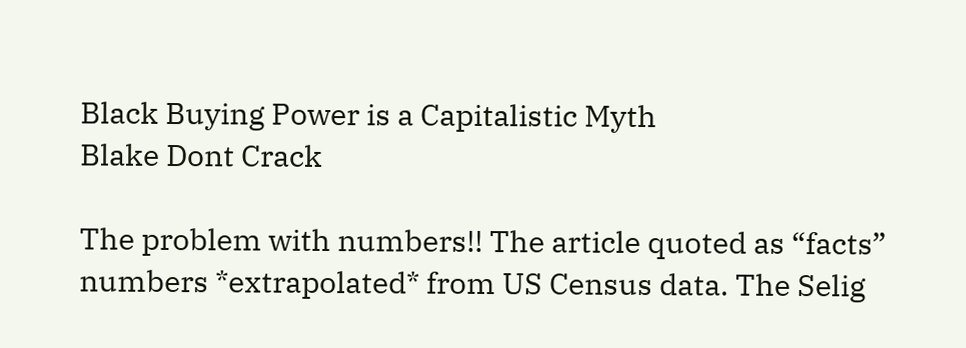Black Buying Power is a Capitalistic Myth
Blake Dont Crack

The problem with numbers!! The article quoted as “facts” numbers *extrapolated* from US Census data. The Selig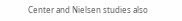Center and Nielsen studies also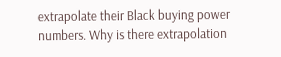extrapolate their Black buying power numbers. Why is there extrapolation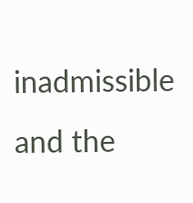inadmissible and the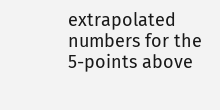extrapolated numbers for the 5-points above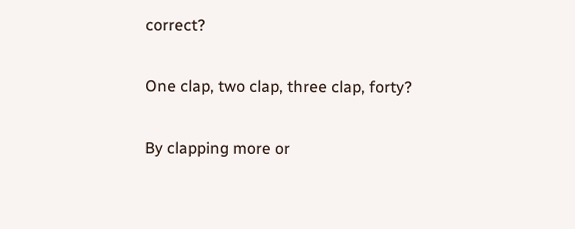correct?

One clap, two clap, three clap, forty?

By clapping more or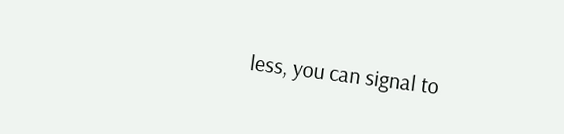less, you can signal to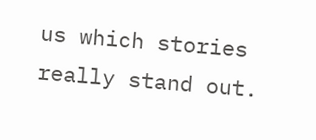us which stories really stand out.